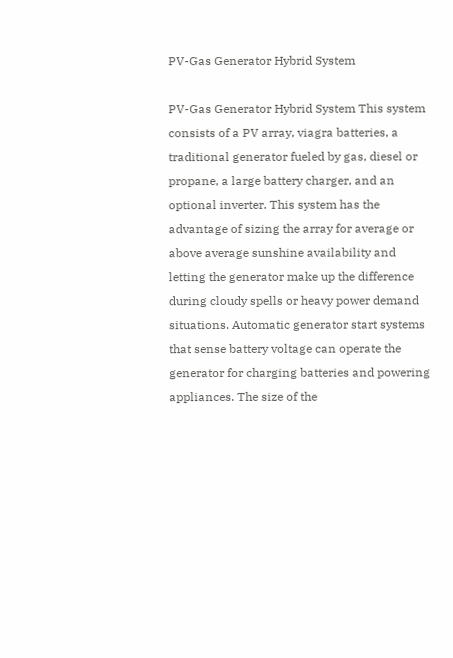PV-Gas Generator Hybrid System

PV-Gas Generator Hybrid System This system consists of a PV array, viagra batteries, a traditional generator fueled by gas, diesel or propane, a large battery charger, and an optional inverter. This system has the advantage of sizing the array for average or above average sunshine availability and letting the generator make up the difference during cloudy spells or heavy power demand situations. Automatic generator start systems that sense battery voltage can operate the generator for charging batteries and powering appliances. The size of the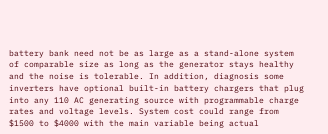battery bank need not be as large as a stand-alone system of comparable size as long as the generator stays healthy and the noise is tolerable. In addition, diagnosis some inverters have optional built-in battery chargers that plug into any 110 AC generating source with programmable charge rates and voltage levels. System cost could range from $1500 to $4000 with the main variable being actual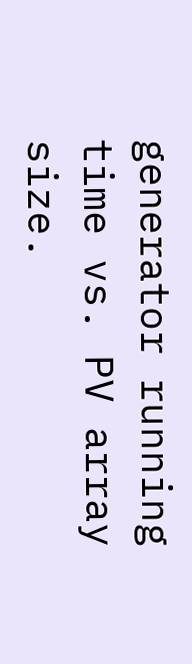generator running time vs. PV array size.